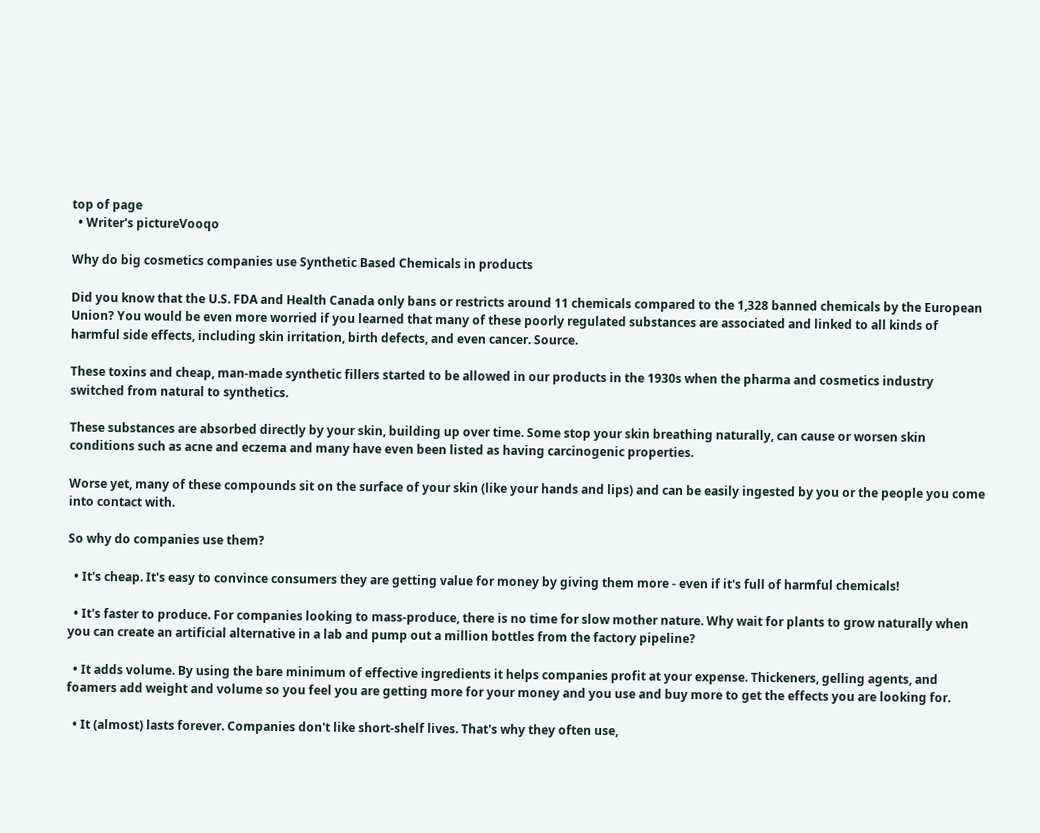top of page
  • Writer's pictureVooqo

Why do big cosmetics companies use Synthetic Based Chemicals in products

Did you know that the U.S. FDA and Health Canada only bans or restricts around 11 chemicals compared to the 1,328 banned chemicals by the European Union? You would be even more worried if you learned that many of these poorly regulated substances are associated and linked to all kinds of harmful side effects, including skin irritation, birth defects, and even cancer. Source.

These toxins and cheap, man-made synthetic fillers started to be allowed in our products in the 1930s when the pharma and cosmetics industry switched from natural to synthetics.

These substances are absorbed directly by your skin, building up over time. Some stop your skin breathing naturally, can cause or worsen skin conditions such as acne and eczema and many have even been listed as having carcinogenic properties.

Worse yet, many of these compounds sit on the surface of your skin (like your hands and lips) and can be easily ingested by you or the people you come into contact with.

So why do companies use them?

  • It's cheap. It's easy to convince consumers they are getting value for money by giving them more - even if it's full of harmful chemicals!

  • It's faster to produce. For companies looking to mass-produce, there is no time for slow mother nature. Why wait for plants to grow naturally when you can create an artificial alternative in a lab and pump out a million bottles from the factory pipeline?

  • It adds volume. By using the bare minimum of effective ingredients it helps companies profit at your expense. Thickeners, gelling agents, and foamers add weight and volume so you feel you are getting more for your money and you use and buy more to get the effects you are looking for.

  • It (almost) lasts forever. Companies don't like short-shelf lives. That's why they often use,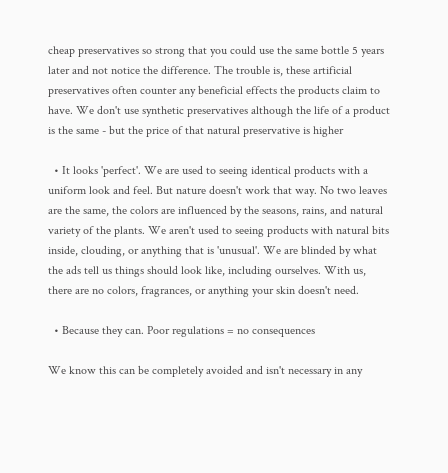cheap preservatives so strong that you could use the same bottle 5 years later and not notice the difference. The trouble is, these artificial preservatives often counter any beneficial effects the products claim to have. We don't use synthetic preservatives although the life of a product is the same - but the price of that natural preservative is higher

  • It looks 'perfect'. We are used to seeing identical products with a uniform look and feel. But nature doesn't work that way. No two leaves are the same, the colors are influenced by the seasons, rains, and natural variety of the plants. We aren't used to seeing products with natural bits inside, clouding, or anything that is 'unusual'. We are blinded by what the ads tell us things should look like, including ourselves. With us, there are no colors, fragrances, or anything your skin doesn't need.

  • Because they can. Poor regulations = no consequences

We know this can be completely avoided and isn't necessary in any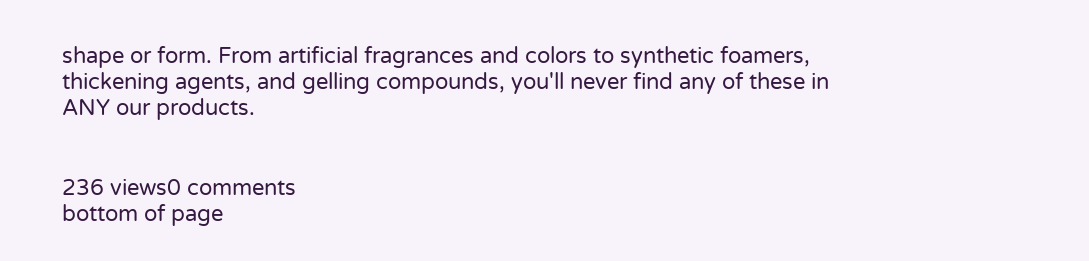shape or form. From artificial fragrances and colors to synthetic foamers, thickening agents, and gelling compounds, you'll never find any of these in ANY our products.


236 views0 comments
bottom of page